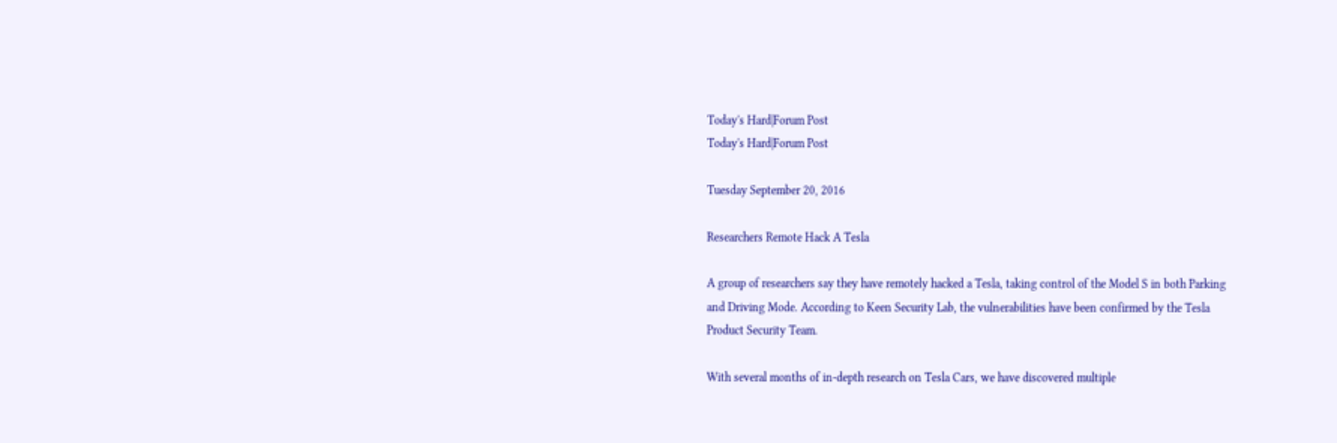Today's Hard|Forum Post
Today's Hard|Forum Post

Tuesday September 20, 2016

Researchers Remote Hack A Tesla

A group of researchers say they have remotely hacked a Tesla, taking control of the Model S in both Parking and Driving Mode. According to Keen Security Lab, the vulnerabilities have been confirmed by the Tesla Product Security Team.

With several months of in-depth research on Tesla Cars, we have discovered multiple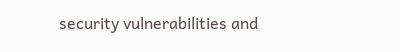security vulnerabilities and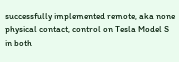successfully implemented remote, aka none physical contact, control on Tesla Model S in both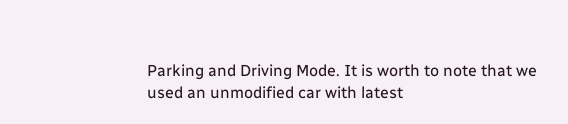Parking and Driving Mode. It is worth to note that we used an unmodified car with latest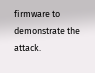firmware to demonstrate the attack.